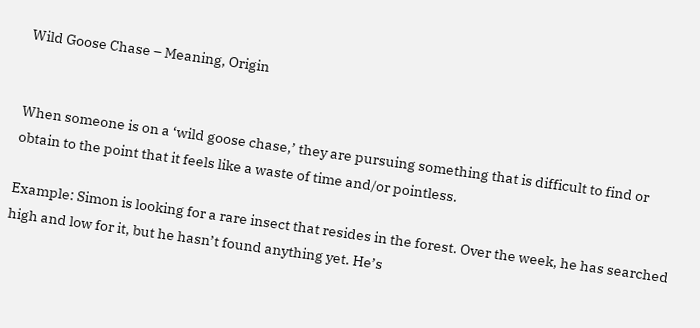Wild Goose Chase – Meaning, Origin


When someone is on a ‘wild goose chase,’ they are pursuing something that is difficult to find or obtain to the point that it feels like a waste of time and/or pointless.

Example: Simon is looking for a rare insect that resides in the forest. Over the week, he has searched high and low for it, but he hasn’t found anything yet. He’s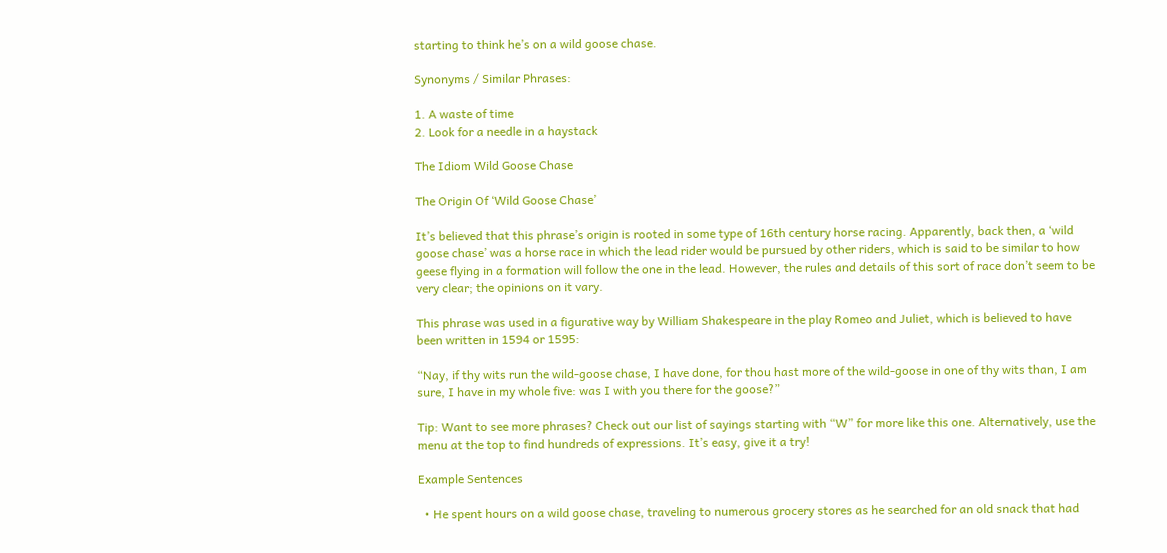starting to think he’s on a wild goose chase.

Synonyms / Similar Phrases:

1. A waste of time
2. Look for a needle in a haystack

The Idiom Wild Goose Chase

The Origin Of ‘Wild Goose Chase’

It’s believed that this phrase’s origin is rooted in some type of 16th century horse racing. Apparently, back then, a ‘wild goose chase’ was a horse race in which the lead rider would be pursued by other riders, which is said to be similar to how geese flying in a formation will follow the one in the lead. However, the rules and details of this sort of race don’t seem to be very clear; the opinions on it vary.

This phrase was used in a figurative way by William Shakespeare in the play Romeo and Juliet, which is believed to have been written in 1594 or 1595:

“Nay, if thy wits run the wild-goose chase, I have done, for thou hast more of the wild-goose in one of thy wits than, I am sure, I have in my whole five: was I with you there for the goose?”

Tip: Want to see more phrases? Check out our list of sayings starting with “W” for more like this one. Alternatively, use the menu at the top to find hundreds of expressions. It’s easy, give it a try!

Example Sentences

  • He spent hours on a wild goose chase, traveling to numerous grocery stores as he searched for an old snack that had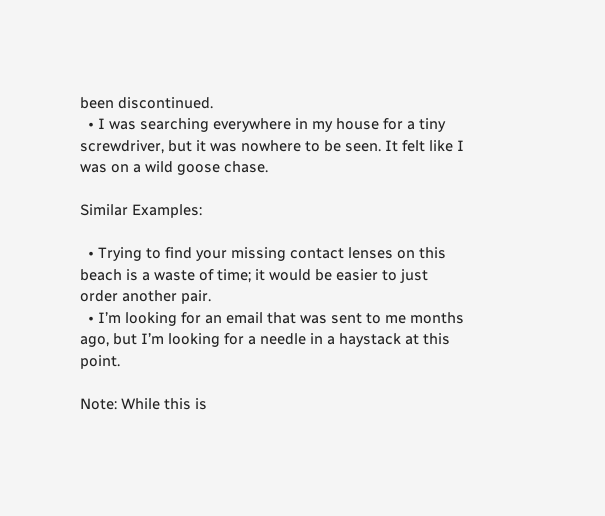been discontinued.
  • I was searching everywhere in my house for a tiny screwdriver, but it was nowhere to be seen. It felt like I was on a wild goose chase.

Similar Examples:

  • Trying to find your missing contact lenses on this beach is a waste of time; it would be easier to just order another pair.
  • I’m looking for an email that was sent to me months ago, but I’m looking for a needle in a haystack at this point.

Note: While this is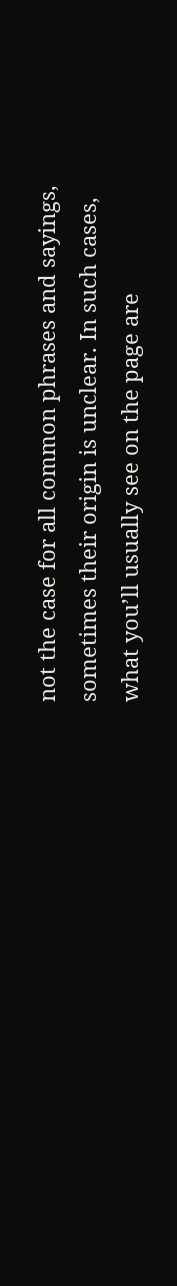not the case for all common phrases and sayings, sometimes their origin is unclear. In such cases, what you’ll usually see on the page are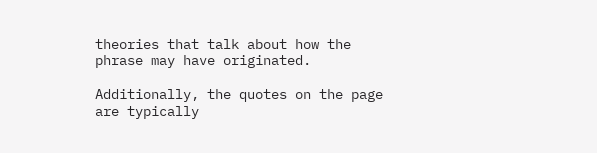theories that talk about how the phrase may have originated.

Additionally, the quotes on the page are typically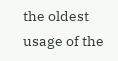the oldest usage of the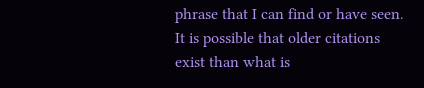phrase that I can find or have seen. It is possible that older citations exist than what is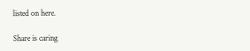listed on here.

Share is caring